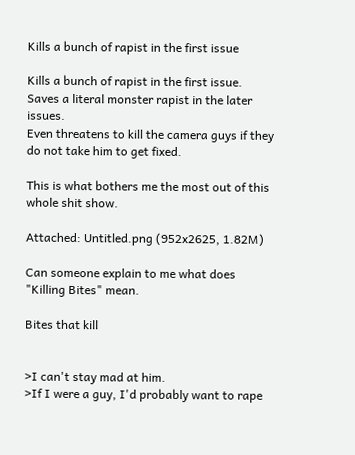Kills a bunch of rapist in the first issue

Kills a bunch of rapist in the first issue.
Saves a literal monster rapist in the later issues.
Even threatens to kill the camera guys if they do not take him to get fixed.

This is what bothers me the most out of this whole shit show.

Attached: Untitled.png (952x2625, 1.82M)

Can someone explain to me what does "Killing Bites" mean.

Bites that kill


>I can't stay mad at him.
>If I were a guy, I'd probably want to rape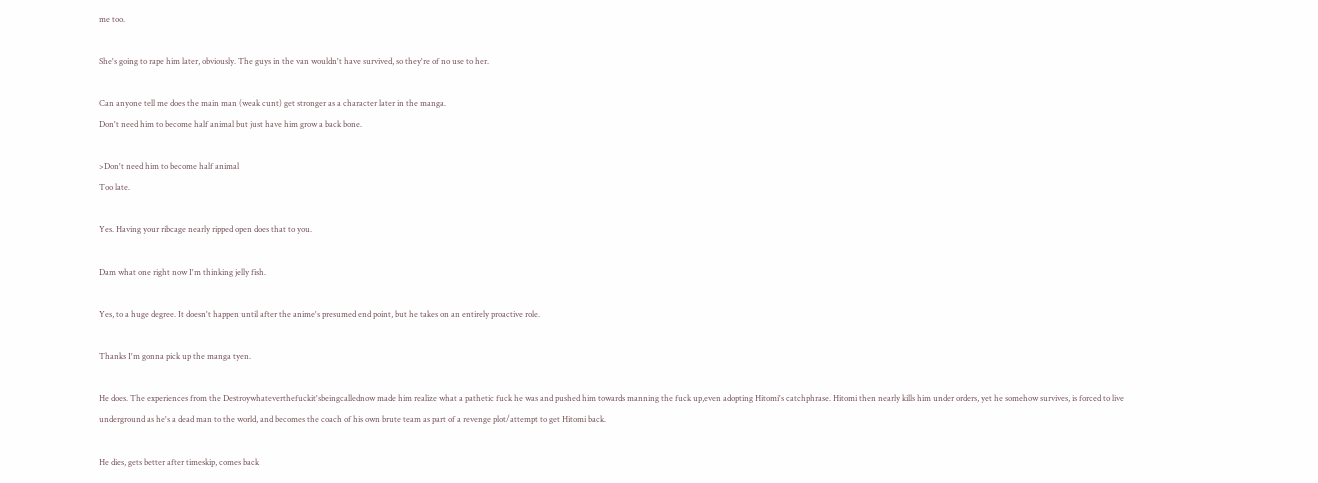me too.

She's going to rape him later, obviously. The guys in the van wouldn't have survived, so they're of no use to her.

Can anyone tell me does the main man (weak cunt) get stronger as a character later in the manga.
Don't need him to become half animal but just have him grow a back bone.

>Don't need him to become half animal
Too late.

Yes. Having your ribcage nearly ripped open does that to you.

Dam what one right now I'm thinking jelly fish.

Yes, to a huge degree. It doesn't happen until after the anime's presumed end point, but he takes on an entirely proactive role.

Thanks I'm gonna pick up the manga tyen.

He does. The experiences from the Destroywhateverthefuckit'sbeingcallednow made him realize what a pathetic fuck he was and pushed him towards manning the fuck up,even adopting Hitomi's catchphrase. Hitomi then nearly kills him under orders, yet he somehow survives, is forced to live underground as he's a dead man to the world, and becomes the coach of his own brute team as part of a revenge plot/attempt to get Hitomi back.

He dies, gets better after timeskip, comes back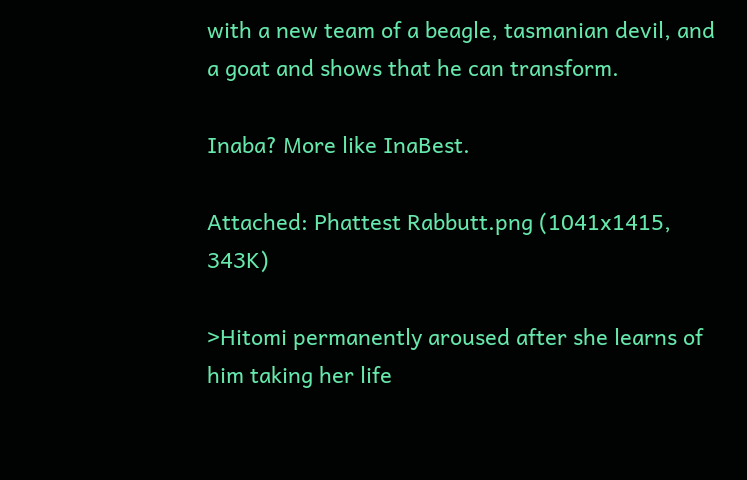with a new team of a beagle, tasmanian devil, and a goat and shows that he can transform.

Inaba? More like InaBest.

Attached: Phattest Rabbutt.png (1041x1415, 343K)

>Hitomi permanently aroused after she learns of him taking her life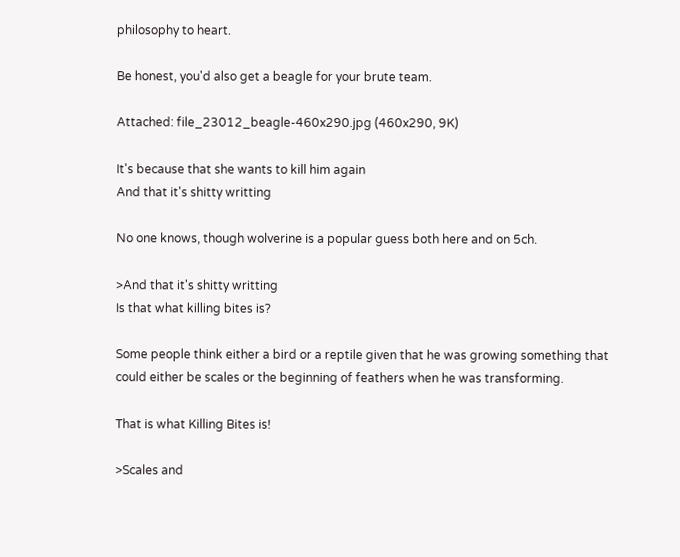philosophy to heart.

Be honest, you'd also get a beagle for your brute team.

Attached: file_23012_beagle-460x290.jpg (460x290, 9K)

It's because that she wants to kill him again
And that it's shitty writting

No one knows, though wolverine is a popular guess both here and on 5ch.

>And that it's shitty writting
Is that what killing bites is?

Some people think either a bird or a reptile given that he was growing something that could either be scales or the beginning of feathers when he was transforming.

That is what Killing Bites is!

>Scales and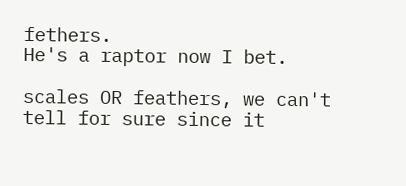fethers.
He's a raptor now I bet.

scales OR feathers, we can't tell for sure since it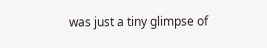was just a tiny glimpse of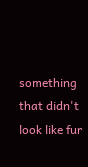something that didn't look like fur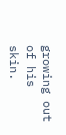growing out of his skin.